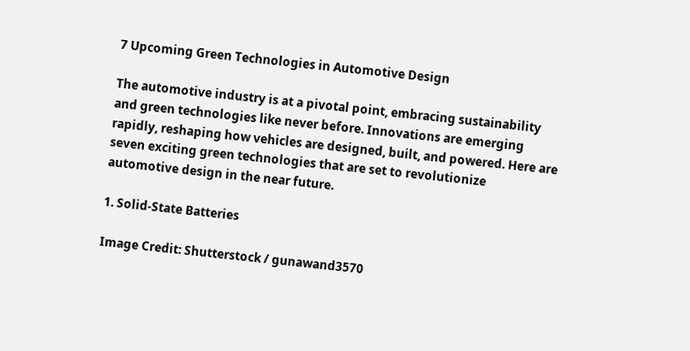7 Upcoming Green Technologies in Automotive Design

The automotive industry is at a pivotal point, embracing sustainability and green technologies like never before. Innovations are emerging rapidly, reshaping how vehicles are designed, built, and powered. Here are seven exciting green technologies that are set to revolutionize automotive design in the near future.

1. Solid-State Batteries

Image Credit: Shutterstock / gunawand3570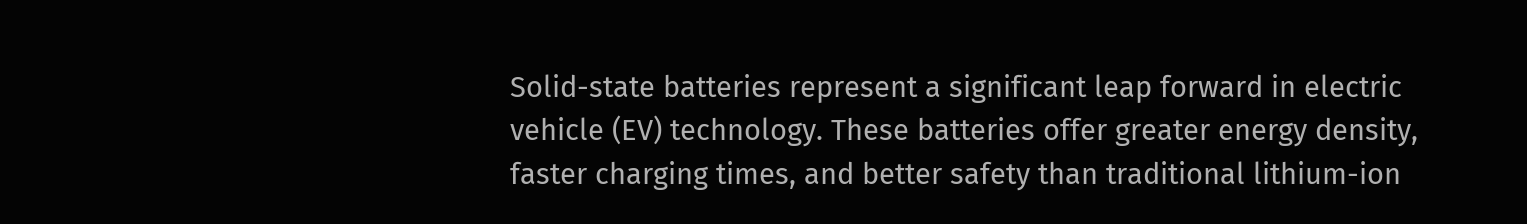Solid-state batteries represent a significant leap forward in electric vehicle (EV) technology. These batteries offer greater energy density, faster charging times, and better safety than traditional lithium-ion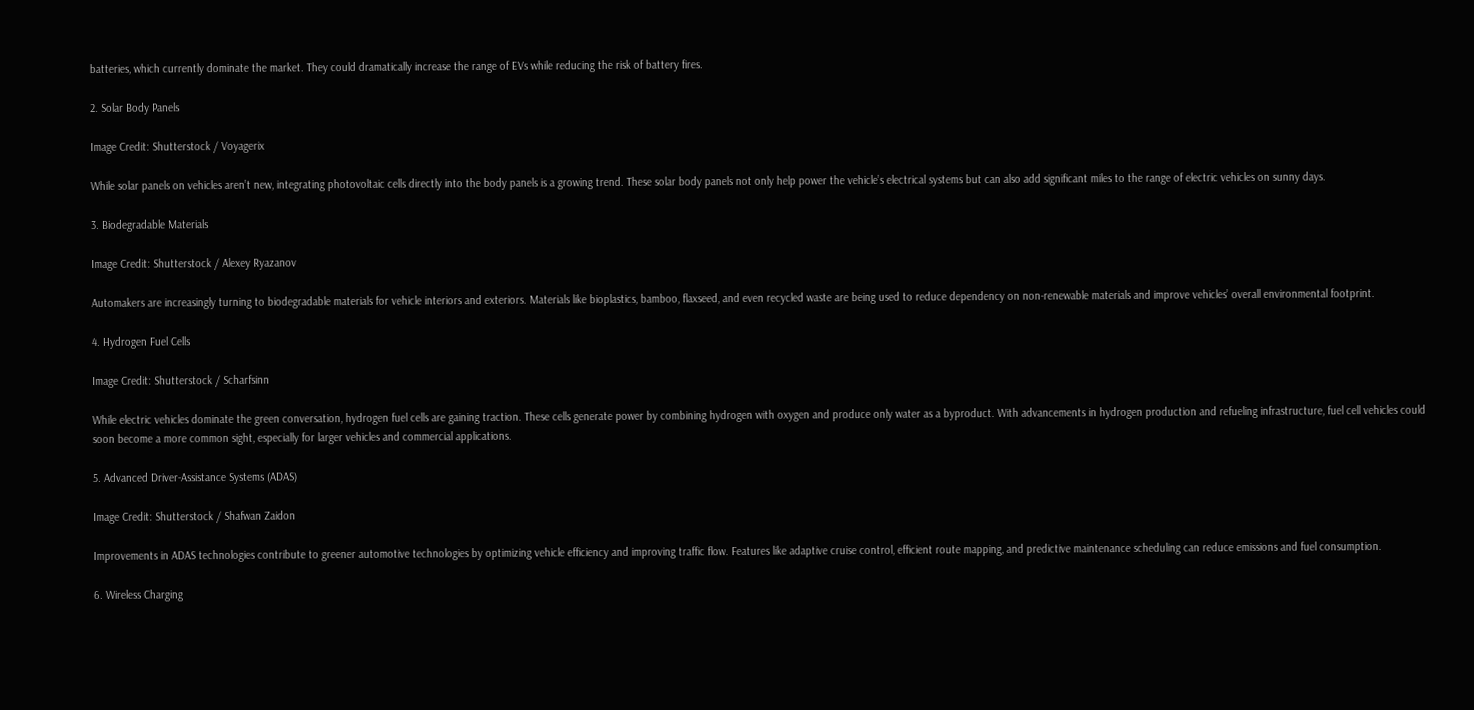batteries, which currently dominate the market. They could dramatically increase the range of EVs while reducing the risk of battery fires.

2. Solar Body Panels

Image Credit: Shutterstock / Voyagerix

While solar panels on vehicles aren’t new, integrating photovoltaic cells directly into the body panels is a growing trend. These solar body panels not only help power the vehicle’s electrical systems but can also add significant miles to the range of electric vehicles on sunny days.

3. Biodegradable Materials

Image Credit: Shutterstock / Alexey Ryazanov

Automakers are increasingly turning to biodegradable materials for vehicle interiors and exteriors. Materials like bioplastics, bamboo, flaxseed, and even recycled waste are being used to reduce dependency on non-renewable materials and improve vehicles’ overall environmental footprint.

4. Hydrogen Fuel Cells

Image Credit: Shutterstock / Scharfsinn

While electric vehicles dominate the green conversation, hydrogen fuel cells are gaining traction. These cells generate power by combining hydrogen with oxygen and produce only water as a byproduct. With advancements in hydrogen production and refueling infrastructure, fuel cell vehicles could soon become a more common sight, especially for larger vehicles and commercial applications.

5. Advanced Driver-Assistance Systems (ADAS)

Image Credit: Shutterstock / Shafwan Zaidon

Improvements in ADAS technologies contribute to greener automotive technologies by optimizing vehicle efficiency and improving traffic flow. Features like adaptive cruise control, efficient route mapping, and predictive maintenance scheduling can reduce emissions and fuel consumption.

6. Wireless Charging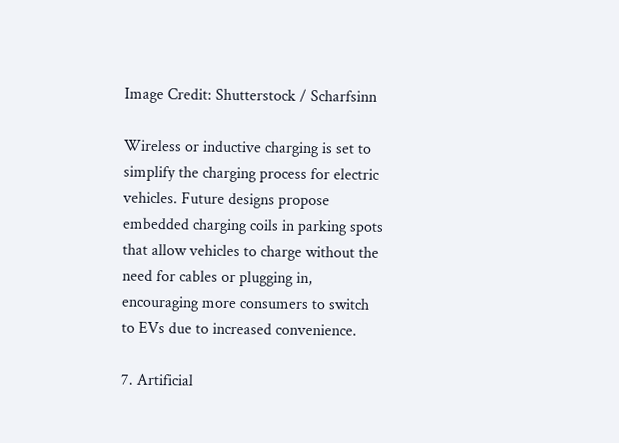Image Credit: Shutterstock / Scharfsinn

Wireless or inductive charging is set to simplify the charging process for electric vehicles. Future designs propose embedded charging coils in parking spots that allow vehicles to charge without the need for cables or plugging in, encouraging more consumers to switch to EVs due to increased convenience.

7. Artificial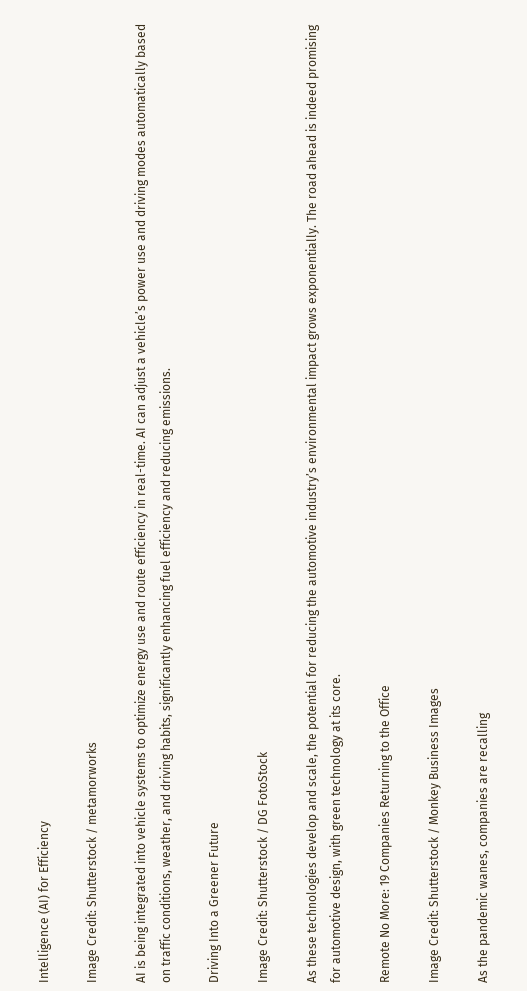Intelligence (AI) for Efficiency

Image Credit: Shutterstock / metamorworks

AI is being integrated into vehicle systems to optimize energy use and route efficiency in real-time. AI can adjust a vehicle’s power use and driving modes automatically based on traffic conditions, weather, and driving habits, significantly enhancing fuel efficiency and reducing emissions.

Driving Into a Greener Future

Image Credit: Shutterstock / DG FotoStock

As these technologies develop and scale, the potential for reducing the automotive industry’s environmental impact grows exponentially. The road ahead is indeed promising for automotive design, with green technology at its core.

Remote No More: 19 Companies Returning to the Office

Image Credit: Shutterstock / Monkey Business Images

As the pandemic wanes, companies are recalling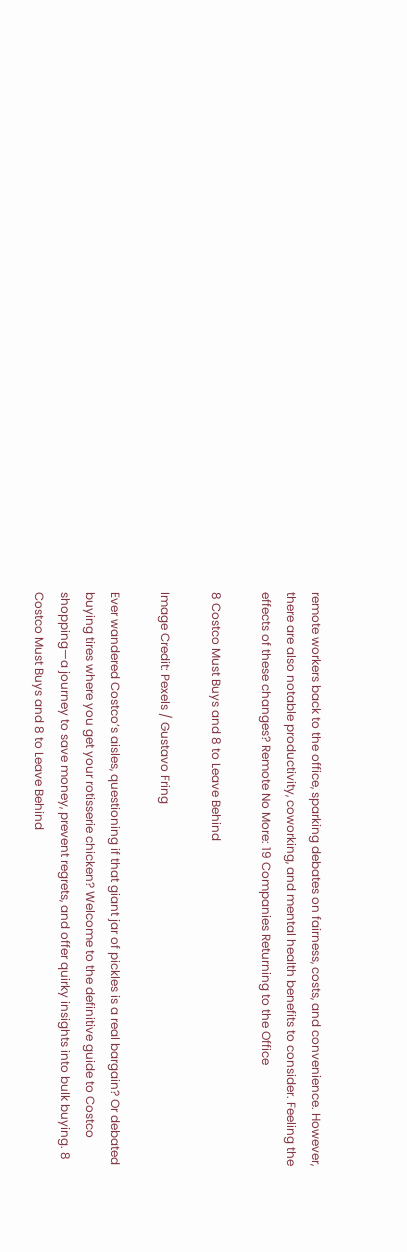remote workers back to the office, sparking debates on fairness, costs, and convenience. However, there are also notable productivity, coworking, and mental health benefits to consider. Feeling the effects of these changes? Remote No More: 19 Companies Returning to the Office

8 Costco Must Buys and 8 to Leave Behind

Image Credit: Pexels / Gustavo Fring

Ever wandered Costco’s aisles, questioning if that giant jar of pickles is a real bargain? Or debated buying tires where you get your rotisserie chicken? Welcome to the definitive guide to Costco shopping—a journey to save money, prevent regrets, and offer quirky insights into bulk buying. 8 Costco Must Buys and 8 to Leave Behind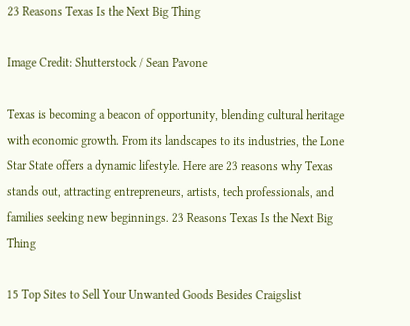23 Reasons Texas Is the Next Big Thing

Image Credit: Shutterstock / Sean Pavone

Texas is becoming a beacon of opportunity, blending cultural heritage with economic growth. From its landscapes to its industries, the Lone Star State offers a dynamic lifestyle. Here are 23 reasons why Texas stands out, attracting entrepreneurs, artists, tech professionals, and families seeking new beginnings. 23 Reasons Texas Is the Next Big Thing

15 Top Sites to Sell Your Unwanted Goods Besides Craigslist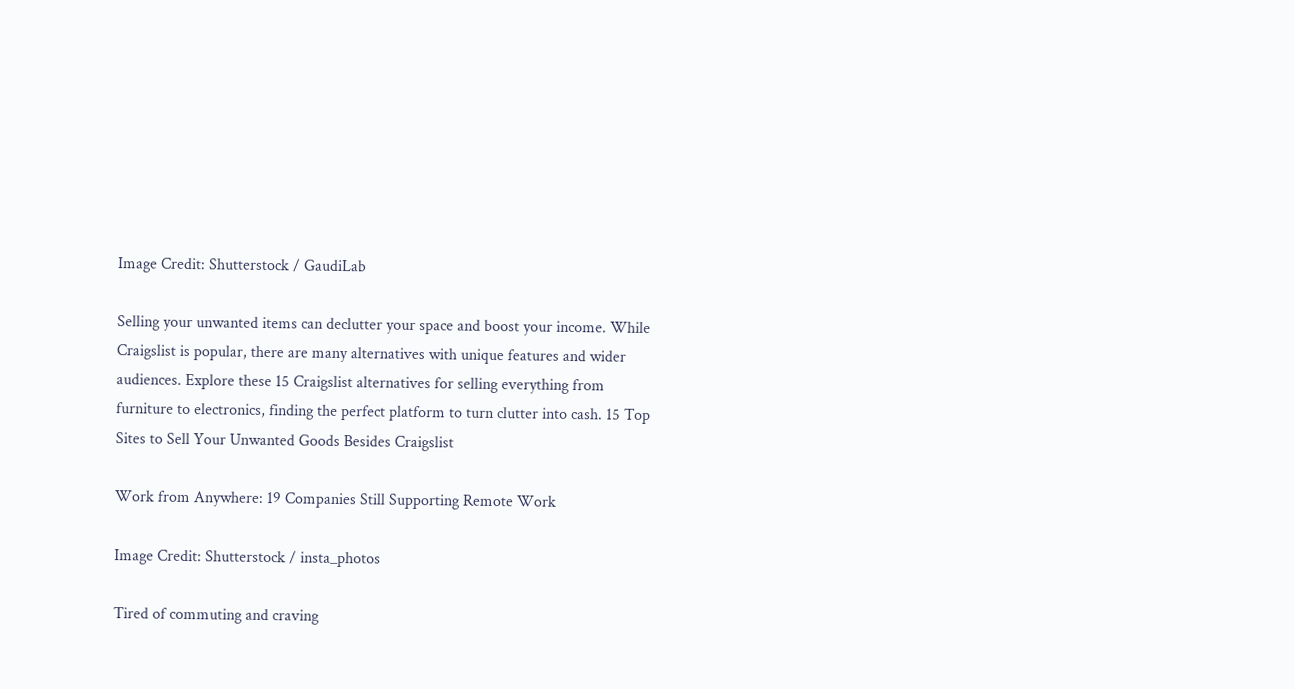Image Credit: Shutterstock / GaudiLab

Selling your unwanted items can declutter your space and boost your income. While Craigslist is popular, there are many alternatives with unique features and wider audiences. Explore these 15 Craigslist alternatives for selling everything from furniture to electronics, finding the perfect platform to turn clutter into cash. 15 Top Sites to Sell Your Unwanted Goods Besides Craigslist

Work from Anywhere: 19 Companies Still Supporting Remote Work

Image Credit: Shutterstock / insta_photos

Tired of commuting and craving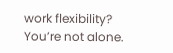work flexibility? You’re not alone.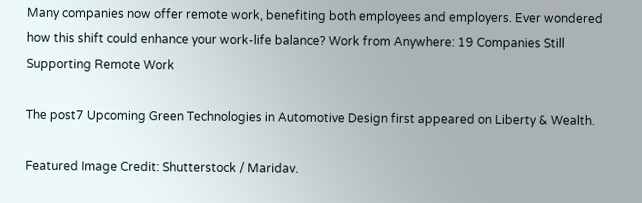Many companies now offer remote work, benefiting both employees and employers. Ever wondered how this shift could enhance your work-life balance? Work from Anywhere: 19 Companies Still Supporting Remote Work

The post7 Upcoming Green Technologies in Automotive Design first appeared on Liberty & Wealth.

Featured Image Credit: Shutterstock / Maridav.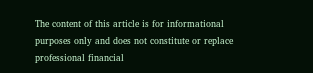The content of this article is for informational purposes only and does not constitute or replace professional financial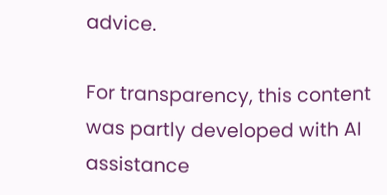advice.

For transparency, this content was partly developed with AI assistance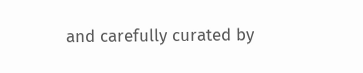and carefully curated by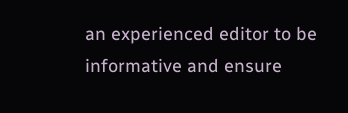an experienced editor to be informative and ensure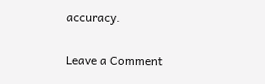accuracy.

Leave a Comment